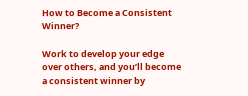How to Become a Consistent Winner?

Work to develop your edge over others, and you’ll become a consistent winner by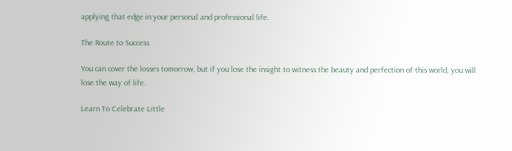applying that edge in your personal and professional life.

The Route to Success

You can cover the losses tomorrow, but if you lose the insight to witness the beauty and perfection of this world, you will lose the way of life.

Learn To Celebrate Little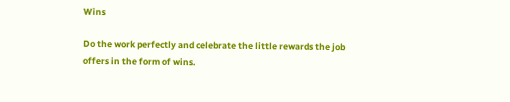Wins

Do the work perfectly and celebrate the little rewards the job offers in the form of wins.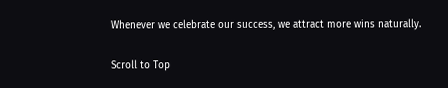Whenever we celebrate our success, we attract more wins naturally.

Scroll to Top